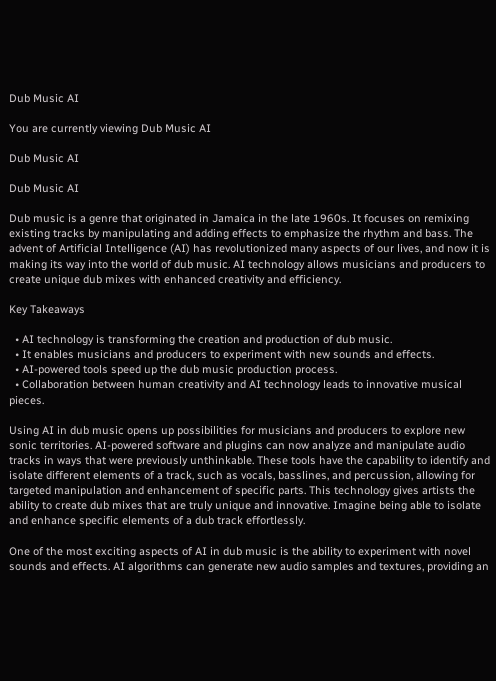Dub Music AI

You are currently viewing Dub Music AI

Dub Music AI

Dub Music AI

Dub music is a genre that originated in Jamaica in the late 1960s. It focuses on remixing existing tracks by manipulating and adding effects to emphasize the rhythm and bass. The advent of Artificial Intelligence (AI) has revolutionized many aspects of our lives, and now it is making its way into the world of dub music. AI technology allows musicians and producers to create unique dub mixes with enhanced creativity and efficiency.

Key Takeaways

  • AI technology is transforming the creation and production of dub music.
  • It enables musicians and producers to experiment with new sounds and effects.
  • AI-powered tools speed up the dub music production process.
  • Collaboration between human creativity and AI technology leads to innovative musical pieces.

Using AI in dub music opens up possibilities for musicians and producers to explore new sonic territories. AI-powered software and plugins can now analyze and manipulate audio tracks in ways that were previously unthinkable. These tools have the capability to identify and isolate different elements of a track, such as vocals, basslines, and percussion, allowing for targeted manipulation and enhancement of specific parts. This technology gives artists the ability to create dub mixes that are truly unique and innovative. Imagine being able to isolate and enhance specific elements of a dub track effortlessly.

One of the most exciting aspects of AI in dub music is the ability to experiment with novel sounds and effects. AI algorithms can generate new audio samples and textures, providing an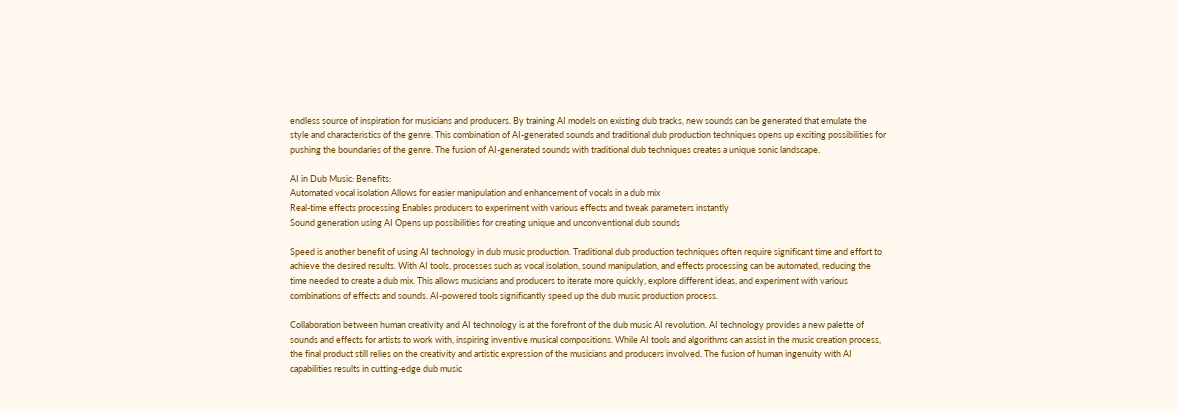endless source of inspiration for musicians and producers. By training AI models on existing dub tracks, new sounds can be generated that emulate the style and characteristics of the genre. This combination of AI-generated sounds and traditional dub production techniques opens up exciting possibilities for pushing the boundaries of the genre. The fusion of AI-generated sounds with traditional dub techniques creates a unique sonic landscape.

AI in Dub Music: Benefits:
Automated vocal isolation Allows for easier manipulation and enhancement of vocals in a dub mix
Real-time effects processing Enables producers to experiment with various effects and tweak parameters instantly
Sound generation using AI Opens up possibilities for creating unique and unconventional dub sounds

Speed is another benefit of using AI technology in dub music production. Traditional dub production techniques often require significant time and effort to achieve the desired results. With AI tools, processes such as vocal isolation, sound manipulation, and effects processing can be automated, reducing the time needed to create a dub mix. This allows musicians and producers to iterate more quickly, explore different ideas, and experiment with various combinations of effects and sounds. AI-powered tools significantly speed up the dub music production process.

Collaboration between human creativity and AI technology is at the forefront of the dub music AI revolution. AI technology provides a new palette of sounds and effects for artists to work with, inspiring inventive musical compositions. While AI tools and algorithms can assist in the music creation process, the final product still relies on the creativity and artistic expression of the musicians and producers involved. The fusion of human ingenuity with AI capabilities results in cutting-edge dub music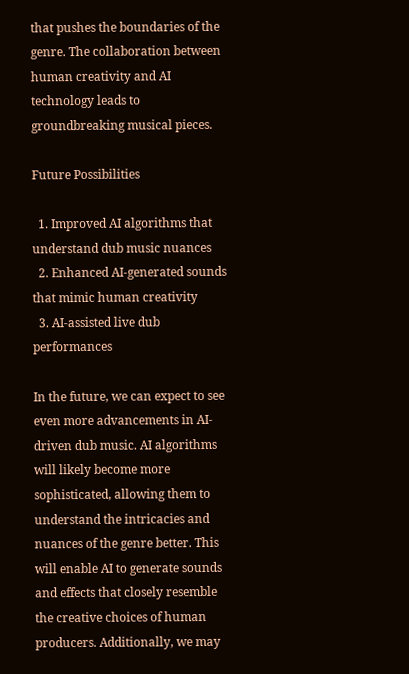that pushes the boundaries of the genre. The collaboration between human creativity and AI technology leads to groundbreaking musical pieces.

Future Possibilities

  1. Improved AI algorithms that understand dub music nuances
  2. Enhanced AI-generated sounds that mimic human creativity
  3. AI-assisted live dub performances

In the future, we can expect to see even more advancements in AI-driven dub music. AI algorithms will likely become more sophisticated, allowing them to understand the intricacies and nuances of the genre better. This will enable AI to generate sounds and effects that closely resemble the creative choices of human producers. Additionally, we may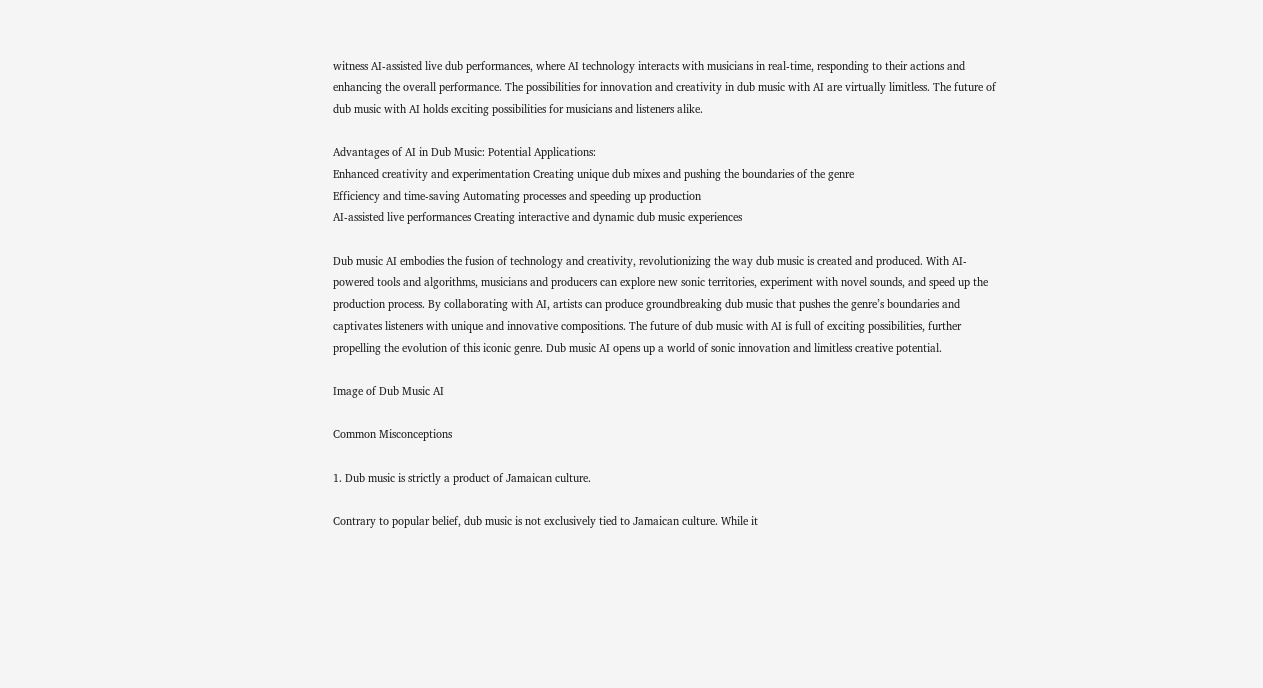witness AI-assisted live dub performances, where AI technology interacts with musicians in real-time, responding to their actions and enhancing the overall performance. The possibilities for innovation and creativity in dub music with AI are virtually limitless. The future of dub music with AI holds exciting possibilities for musicians and listeners alike.

Advantages of AI in Dub Music: Potential Applications:
Enhanced creativity and experimentation Creating unique dub mixes and pushing the boundaries of the genre
Efficiency and time-saving Automating processes and speeding up production
AI-assisted live performances Creating interactive and dynamic dub music experiences

Dub music AI embodies the fusion of technology and creativity, revolutionizing the way dub music is created and produced. With AI-powered tools and algorithms, musicians and producers can explore new sonic territories, experiment with novel sounds, and speed up the production process. By collaborating with AI, artists can produce groundbreaking dub music that pushes the genre’s boundaries and captivates listeners with unique and innovative compositions. The future of dub music with AI is full of exciting possibilities, further propelling the evolution of this iconic genre. Dub music AI opens up a world of sonic innovation and limitless creative potential.

Image of Dub Music AI

Common Misconceptions

1. Dub music is strictly a product of Jamaican culture.

Contrary to popular belief, dub music is not exclusively tied to Jamaican culture. While it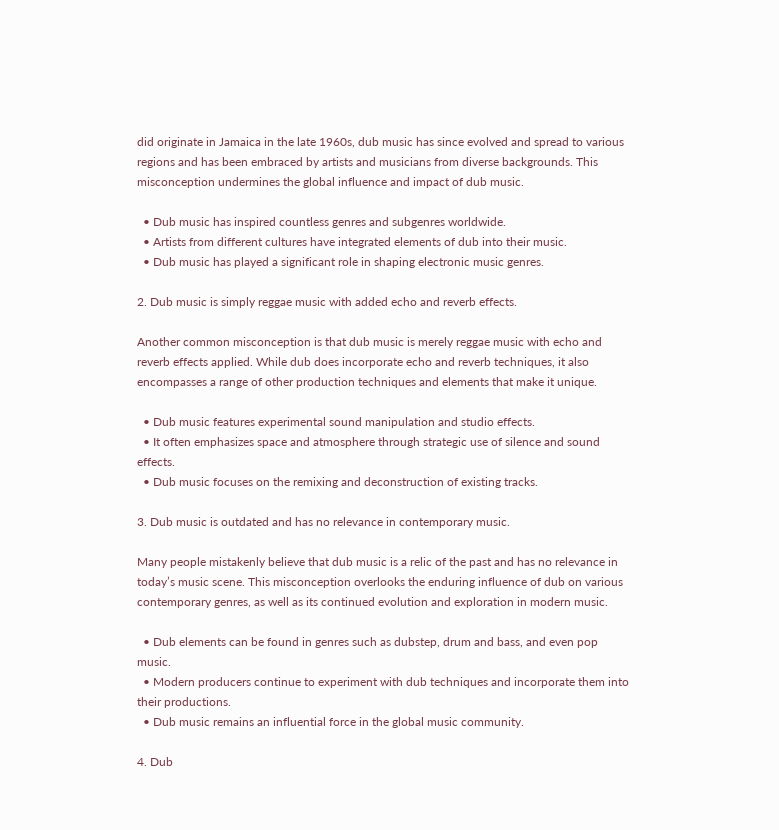did originate in Jamaica in the late 1960s, dub music has since evolved and spread to various regions and has been embraced by artists and musicians from diverse backgrounds. This misconception undermines the global influence and impact of dub music.

  • Dub music has inspired countless genres and subgenres worldwide.
  • Artists from different cultures have integrated elements of dub into their music.
  • Dub music has played a significant role in shaping electronic music genres.

2. Dub music is simply reggae music with added echo and reverb effects.

Another common misconception is that dub music is merely reggae music with echo and reverb effects applied. While dub does incorporate echo and reverb techniques, it also encompasses a range of other production techniques and elements that make it unique.

  • Dub music features experimental sound manipulation and studio effects.
  • It often emphasizes space and atmosphere through strategic use of silence and sound effects.
  • Dub music focuses on the remixing and deconstruction of existing tracks.

3. Dub music is outdated and has no relevance in contemporary music.

Many people mistakenly believe that dub music is a relic of the past and has no relevance in today’s music scene. This misconception overlooks the enduring influence of dub on various contemporary genres, as well as its continued evolution and exploration in modern music.

  • Dub elements can be found in genres such as dubstep, drum and bass, and even pop music.
  • Modern producers continue to experiment with dub techniques and incorporate them into their productions.
  • Dub music remains an influential force in the global music community.

4. Dub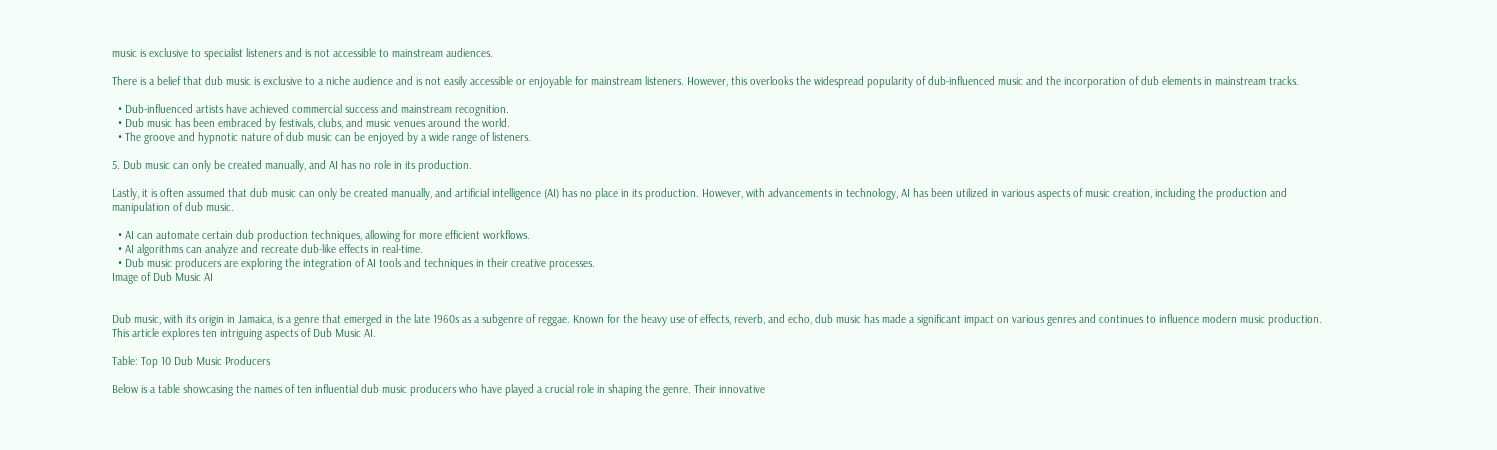music is exclusive to specialist listeners and is not accessible to mainstream audiences.

There is a belief that dub music is exclusive to a niche audience and is not easily accessible or enjoyable for mainstream listeners. However, this overlooks the widespread popularity of dub-influenced music and the incorporation of dub elements in mainstream tracks.

  • Dub-influenced artists have achieved commercial success and mainstream recognition.
  • Dub music has been embraced by festivals, clubs, and music venues around the world.
  • The groove and hypnotic nature of dub music can be enjoyed by a wide range of listeners.

5. Dub music can only be created manually, and AI has no role in its production.

Lastly, it is often assumed that dub music can only be created manually, and artificial intelligence (AI) has no place in its production. However, with advancements in technology, AI has been utilized in various aspects of music creation, including the production and manipulation of dub music.

  • AI can automate certain dub production techniques, allowing for more efficient workflows.
  • AI algorithms can analyze and recreate dub-like effects in real-time.
  • Dub music producers are exploring the integration of AI tools and techniques in their creative processes.
Image of Dub Music AI


Dub music, with its origin in Jamaica, is a genre that emerged in the late 1960s as a subgenre of reggae. Known for the heavy use of effects, reverb, and echo, dub music has made a significant impact on various genres and continues to influence modern music production. This article explores ten intriguing aspects of Dub Music AI.

Table: Top 10 Dub Music Producers

Below is a table showcasing the names of ten influential dub music producers who have played a crucial role in shaping the genre. Their innovative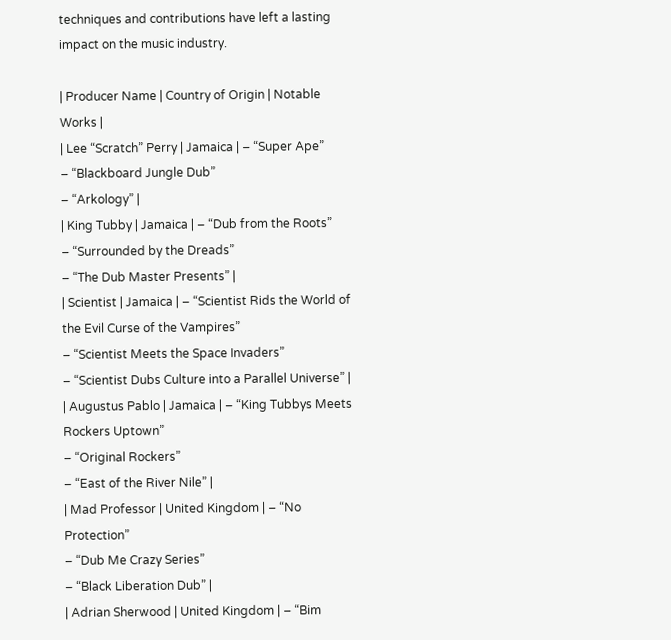techniques and contributions have left a lasting impact on the music industry.

| Producer Name | Country of Origin | Notable Works |
| Lee “Scratch” Perry | Jamaica | – “Super Ape”
– “Blackboard Jungle Dub”
– “Arkology” |
| King Tubby | Jamaica | – “Dub from the Roots”
– “Surrounded by the Dreads”
– “The Dub Master Presents” |
| Scientist | Jamaica | – “Scientist Rids the World of the Evil Curse of the Vampires”
– “Scientist Meets the Space Invaders”
– “Scientist Dubs Culture into a Parallel Universe” |
| Augustus Pablo | Jamaica | – “King Tubbys Meets Rockers Uptown”
– “Original Rockers”
– “East of the River Nile” |
| Mad Professor | United Kingdom | – “No Protection”
– “Dub Me Crazy Series”
– “Black Liberation Dub” |
| Adrian Sherwood | United Kingdom | – “Bim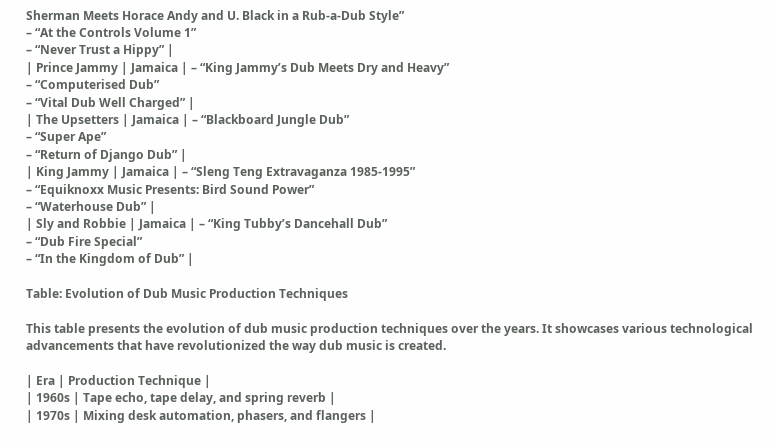Sherman Meets Horace Andy and U. Black in a Rub-a-Dub Style”
– “At the Controls Volume 1”
– “Never Trust a Hippy” |
| Prince Jammy | Jamaica | – “King Jammy’s Dub Meets Dry and Heavy”
– “Computerised Dub”
– “Vital Dub Well Charged” |
| The Upsetters | Jamaica | – “Blackboard Jungle Dub”
– “Super Ape”
– “Return of Django Dub” |
| King Jammy | Jamaica | – “Sleng Teng Extravaganza 1985-1995”
– “Equiknoxx Music Presents: Bird Sound Power”
– “Waterhouse Dub” |
| Sly and Robbie | Jamaica | – “King Tubby’s Dancehall Dub”
– “Dub Fire Special”
– “In the Kingdom of Dub” |

Table: Evolution of Dub Music Production Techniques

This table presents the evolution of dub music production techniques over the years. It showcases various technological advancements that have revolutionized the way dub music is created.

| Era | Production Technique |
| 1960s | Tape echo, tape delay, and spring reverb |
| 1970s | Mixing desk automation, phasers, and flangers |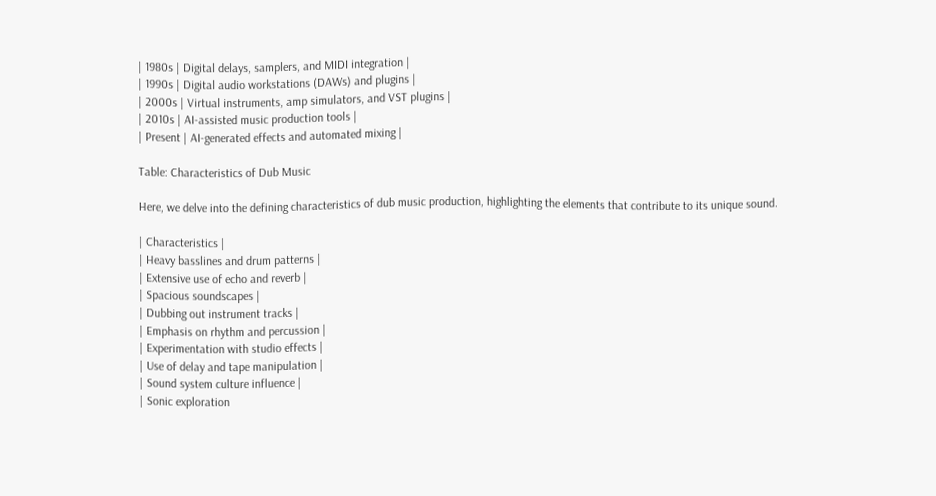| 1980s | Digital delays, samplers, and MIDI integration |
| 1990s | Digital audio workstations (DAWs) and plugins |
| 2000s | Virtual instruments, amp simulators, and VST plugins |
| 2010s | AI-assisted music production tools |
| Present | AI-generated effects and automated mixing |

Table: Characteristics of Dub Music

Here, we delve into the defining characteristics of dub music production, highlighting the elements that contribute to its unique sound.

| Characteristics |
| Heavy basslines and drum patterns |
| Extensive use of echo and reverb |
| Spacious soundscapes |
| Dubbing out instrument tracks |
| Emphasis on rhythm and percussion |
| Experimentation with studio effects |
| Use of delay and tape manipulation |
| Sound system culture influence |
| Sonic exploration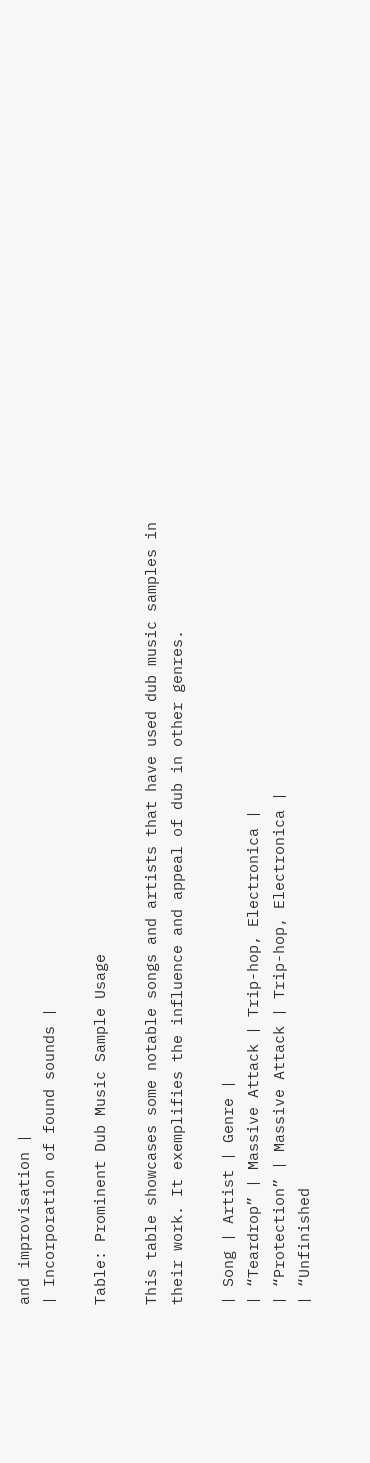and improvisation |
| Incorporation of found sounds |

Table: Prominent Dub Music Sample Usage

This table showcases some notable songs and artists that have used dub music samples in their work. It exemplifies the influence and appeal of dub in other genres.

| Song | Artist | Genre |
| “Teardrop” | Massive Attack | Trip-hop, Electronica |
| “Protection” | Massive Attack | Trip-hop, Electronica |
| “Unfinished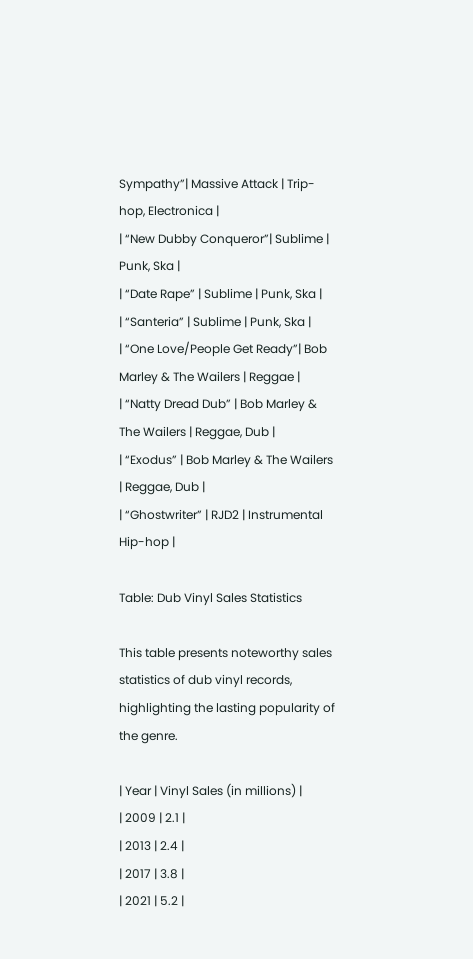Sympathy”| Massive Attack | Trip-hop, Electronica |
| “New Dubby Conqueror”| Sublime | Punk, Ska |
| “Date Rape” | Sublime | Punk, Ska |
| “Santeria” | Sublime | Punk, Ska |
| “One Love/People Get Ready”| Bob Marley & The Wailers | Reggae |
| “Natty Dread Dub” | Bob Marley & The Wailers | Reggae, Dub |
| “Exodus” | Bob Marley & The Wailers | Reggae, Dub |
| “Ghostwriter” | RJD2 | Instrumental Hip-hop |

Table: Dub Vinyl Sales Statistics

This table presents noteworthy sales statistics of dub vinyl records, highlighting the lasting popularity of the genre.

| Year | Vinyl Sales (in millions) |
| 2009 | 2.1 |
| 2013 | 2.4 |
| 2017 | 3.8 |
| 2021 | 5.2 |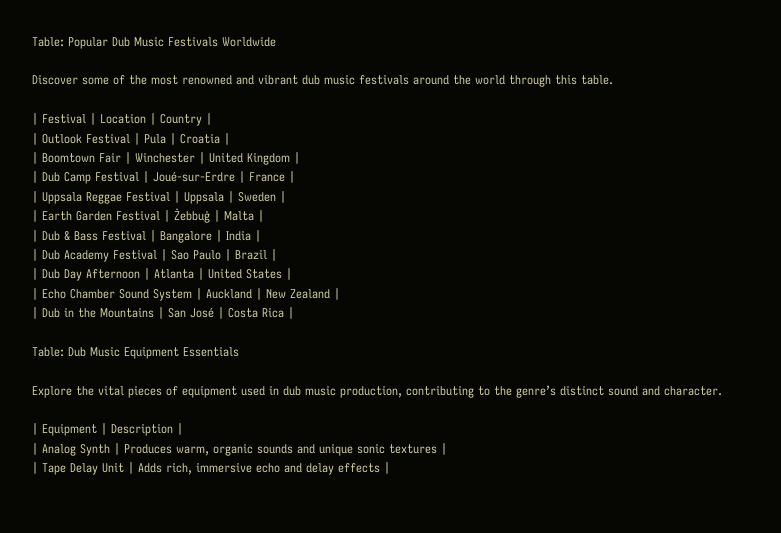Table: Popular Dub Music Festivals Worldwide

Discover some of the most renowned and vibrant dub music festivals around the world through this table.

| Festival | Location | Country |
| Outlook Festival | Pula | Croatia |
| Boomtown Fair | Winchester | United Kingdom |
| Dub Camp Festival | Joué-sur-Erdre | France |
| Uppsala Reggae Festival | Uppsala | Sweden |
| Earth Garden Festival | Żebbuġ | Malta |
| Dub & Bass Festival | Bangalore | India |
| Dub Academy Festival | Sao Paulo | Brazil |
| Dub Day Afternoon | Atlanta | United States |
| Echo Chamber Sound System | Auckland | New Zealand |
| Dub in the Mountains | San José | Costa Rica |

Table: Dub Music Equipment Essentials

Explore the vital pieces of equipment used in dub music production, contributing to the genre’s distinct sound and character.

| Equipment | Description |
| Analog Synth | Produces warm, organic sounds and unique sonic textures |
| Tape Delay Unit | Adds rich, immersive echo and delay effects |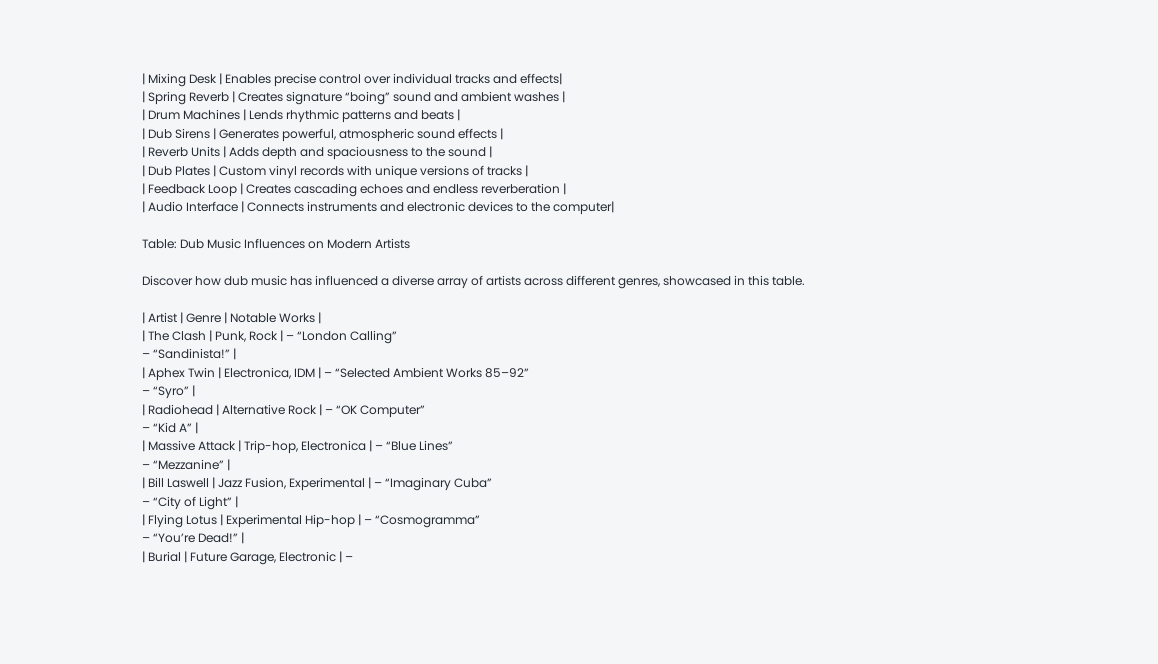| Mixing Desk | Enables precise control over individual tracks and effects|
| Spring Reverb | Creates signature “boing” sound and ambient washes |
| Drum Machines | Lends rhythmic patterns and beats |
| Dub Sirens | Generates powerful, atmospheric sound effects |
| Reverb Units | Adds depth and spaciousness to the sound |
| Dub Plates | Custom vinyl records with unique versions of tracks |
| Feedback Loop | Creates cascading echoes and endless reverberation |
| Audio Interface | Connects instruments and electronic devices to the computer|

Table: Dub Music Influences on Modern Artists

Discover how dub music has influenced a diverse array of artists across different genres, showcased in this table.

| Artist | Genre | Notable Works |
| The Clash | Punk, Rock | – “London Calling”
– “Sandinista!” |
| Aphex Twin | Electronica, IDM | – “Selected Ambient Works 85–92”
– “Syro” |
| Radiohead | Alternative Rock | – “OK Computer”
– “Kid A” |
| Massive Attack | Trip-hop, Electronica | – “Blue Lines”
– “Mezzanine” |
| Bill Laswell | Jazz Fusion, Experimental | – “Imaginary Cuba”
– “City of Light” |
| Flying Lotus | Experimental Hip-hop | – “Cosmogramma”
– “You’re Dead!” |
| Burial | Future Garage, Electronic | –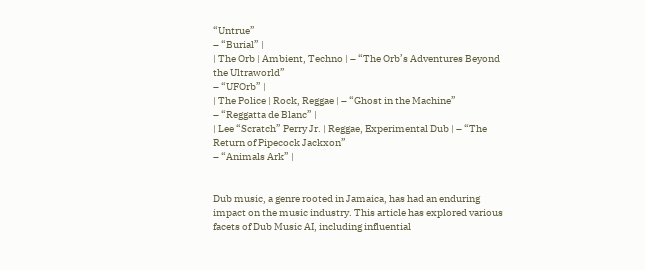“Untrue”
– “Burial” |
| The Orb | Ambient, Techno | – “The Orb’s Adventures Beyond the Ultraworld”
– “UFOrb” |
| The Police | Rock, Reggae | – “Ghost in the Machine”
– “Reggatta de Blanc” |
| Lee “Scratch” Perry Jr. | Reggae, Experimental Dub | – “The Return of Pipecock Jackxon”
– “Animals Ark” |


Dub music, a genre rooted in Jamaica, has had an enduring impact on the music industry. This article has explored various facets of Dub Music AI, including influential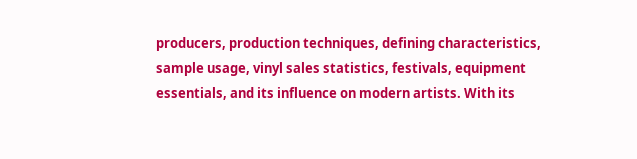producers, production techniques, defining characteristics, sample usage, vinyl sales statistics, festivals, equipment essentials, and its influence on modern artists. With its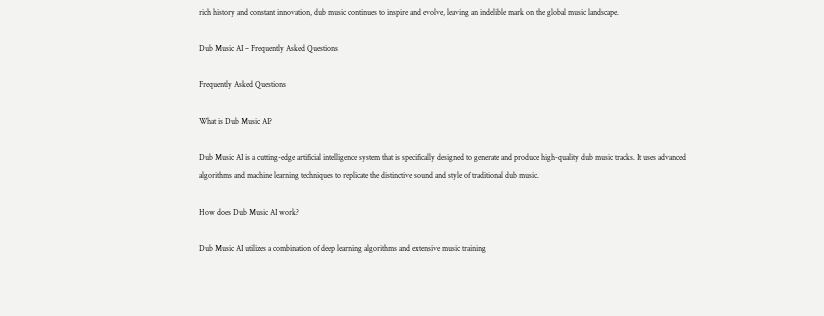rich history and constant innovation, dub music continues to inspire and evolve, leaving an indelible mark on the global music landscape.

Dub Music AI – Frequently Asked Questions

Frequently Asked Questions

What is Dub Music AI?

Dub Music AI is a cutting-edge artificial intelligence system that is specifically designed to generate and produce high-quality dub music tracks. It uses advanced algorithms and machine learning techniques to replicate the distinctive sound and style of traditional dub music.

How does Dub Music AI work?

Dub Music AI utilizes a combination of deep learning algorithms and extensive music training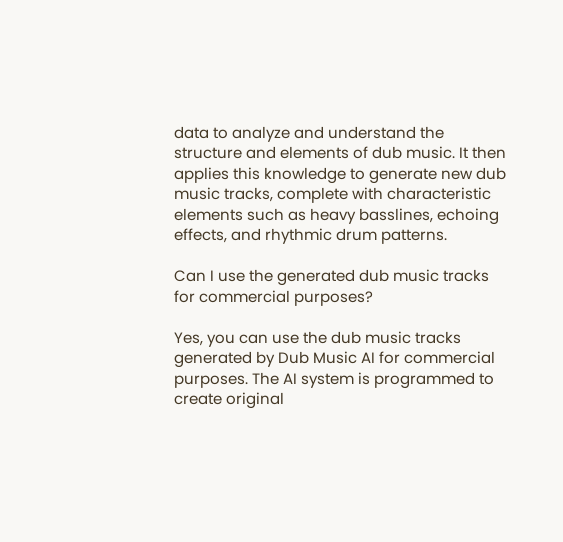data to analyze and understand the structure and elements of dub music. It then applies this knowledge to generate new dub music tracks, complete with characteristic elements such as heavy basslines, echoing effects, and rhythmic drum patterns.

Can I use the generated dub music tracks for commercial purposes?

Yes, you can use the dub music tracks generated by Dub Music AI for commercial purposes. The AI system is programmed to create original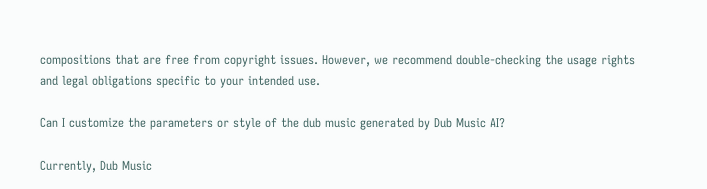compositions that are free from copyright issues. However, we recommend double-checking the usage rights and legal obligations specific to your intended use.

Can I customize the parameters or style of the dub music generated by Dub Music AI?

Currently, Dub Music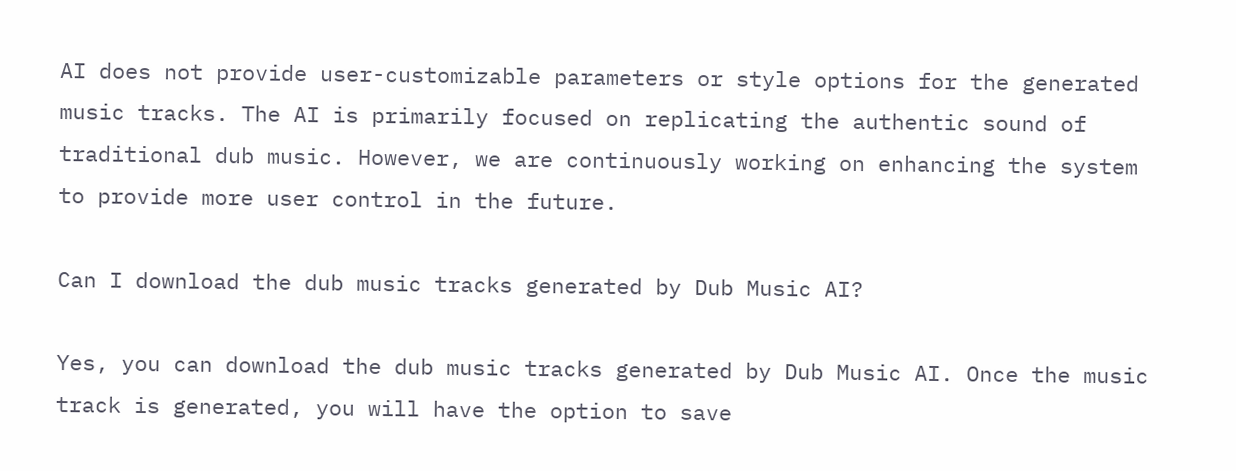AI does not provide user-customizable parameters or style options for the generated music tracks. The AI is primarily focused on replicating the authentic sound of traditional dub music. However, we are continuously working on enhancing the system to provide more user control in the future.

Can I download the dub music tracks generated by Dub Music AI?

Yes, you can download the dub music tracks generated by Dub Music AI. Once the music track is generated, you will have the option to save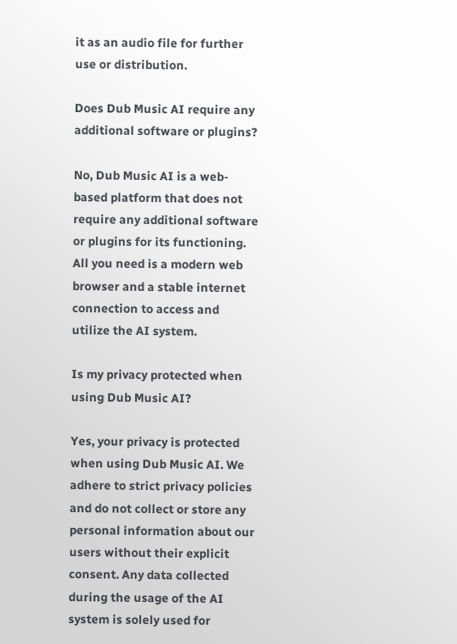it as an audio file for further use or distribution.

Does Dub Music AI require any additional software or plugins?

No, Dub Music AI is a web-based platform that does not require any additional software or plugins for its functioning. All you need is a modern web browser and a stable internet connection to access and utilize the AI system.

Is my privacy protected when using Dub Music AI?

Yes, your privacy is protected when using Dub Music AI. We adhere to strict privacy policies and do not collect or store any personal information about our users without their explicit consent. Any data collected during the usage of the AI system is solely used for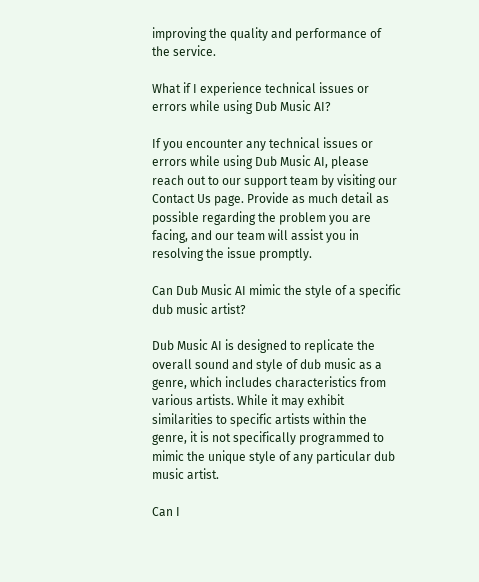improving the quality and performance of the service.

What if I experience technical issues or errors while using Dub Music AI?

If you encounter any technical issues or errors while using Dub Music AI, please reach out to our support team by visiting our Contact Us page. Provide as much detail as possible regarding the problem you are facing, and our team will assist you in resolving the issue promptly.

Can Dub Music AI mimic the style of a specific dub music artist?

Dub Music AI is designed to replicate the overall sound and style of dub music as a genre, which includes characteristics from various artists. While it may exhibit similarities to specific artists within the genre, it is not specifically programmed to mimic the unique style of any particular dub music artist.

Can I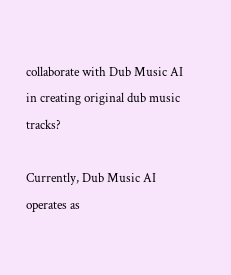collaborate with Dub Music AI in creating original dub music tracks?

Currently, Dub Music AI operates as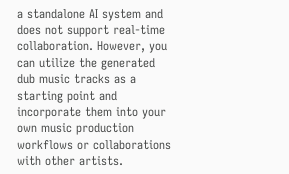a standalone AI system and does not support real-time collaboration. However, you can utilize the generated dub music tracks as a starting point and incorporate them into your own music production workflows or collaborations with other artists.